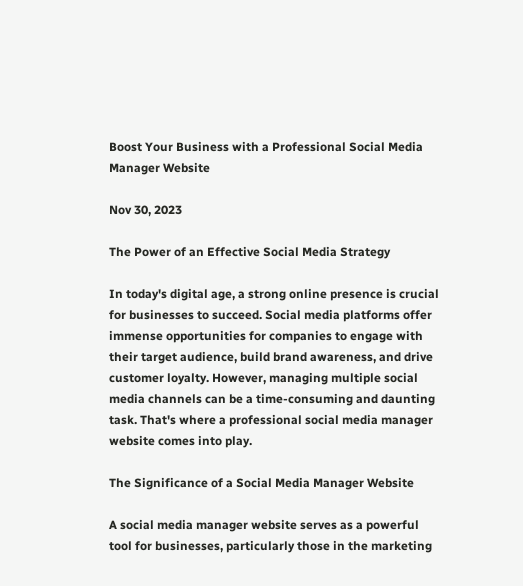Boost Your Business with a Professional Social Media Manager Website

Nov 30, 2023

The Power of an Effective Social Media Strategy

In today's digital age, a strong online presence is crucial for businesses to succeed. Social media platforms offer immense opportunities for companies to engage with their target audience, build brand awareness, and drive customer loyalty. However, managing multiple social media channels can be a time-consuming and daunting task. That's where a professional social media manager website comes into play.

The Significance of a Social Media Manager Website

A social media manager website serves as a powerful tool for businesses, particularly those in the marketing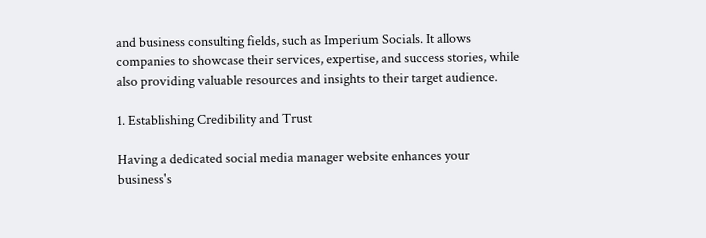and business consulting fields, such as Imperium Socials. It allows companies to showcase their services, expertise, and success stories, while also providing valuable resources and insights to their target audience.

1. Establishing Credibility and Trust

Having a dedicated social media manager website enhances your business's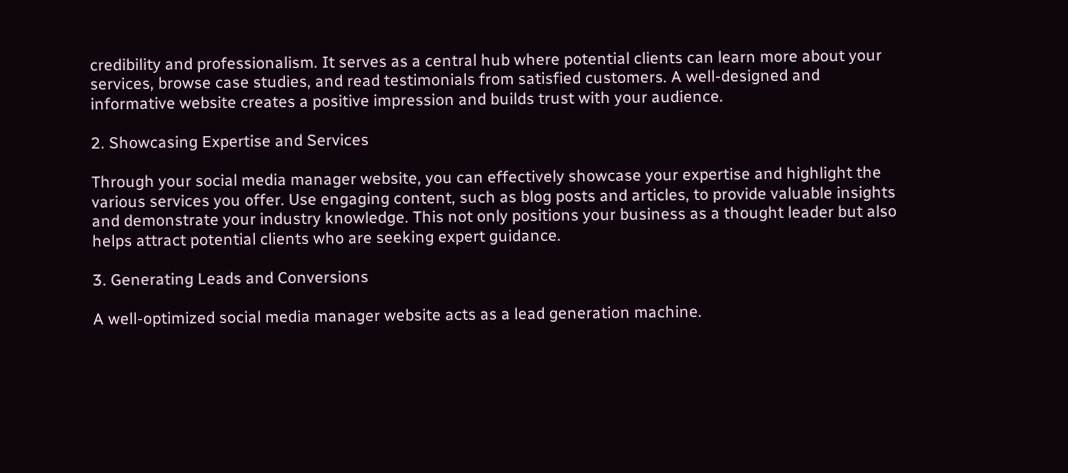credibility and professionalism. It serves as a central hub where potential clients can learn more about your services, browse case studies, and read testimonials from satisfied customers. A well-designed and informative website creates a positive impression and builds trust with your audience.

2. Showcasing Expertise and Services

Through your social media manager website, you can effectively showcase your expertise and highlight the various services you offer. Use engaging content, such as blog posts and articles, to provide valuable insights and demonstrate your industry knowledge. This not only positions your business as a thought leader but also helps attract potential clients who are seeking expert guidance.

3. Generating Leads and Conversions

A well-optimized social media manager website acts as a lead generation machine.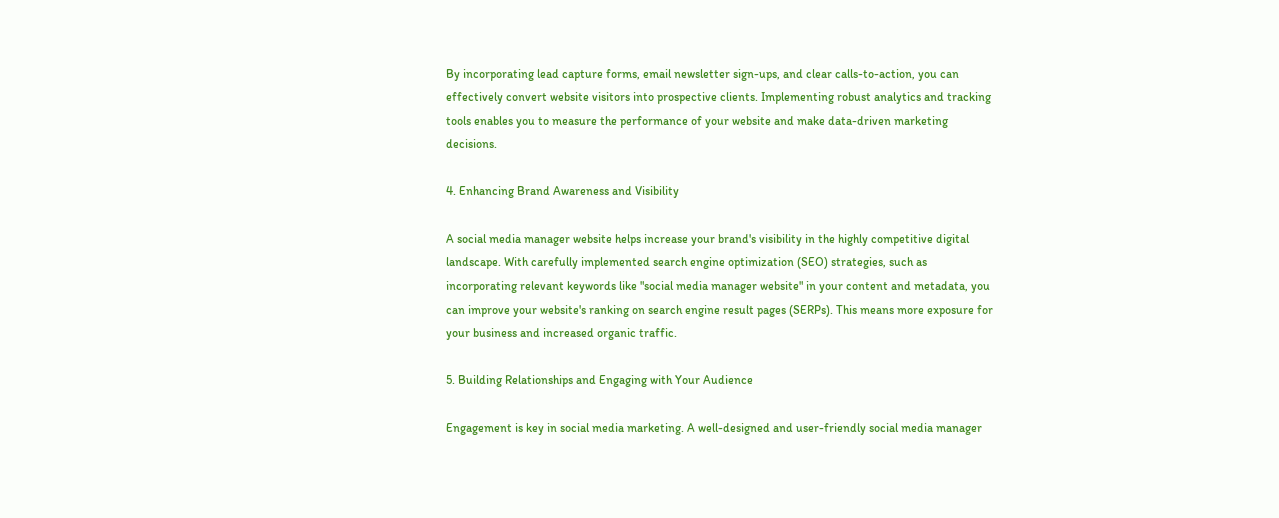By incorporating lead capture forms, email newsletter sign-ups, and clear calls-to-action, you can effectively convert website visitors into prospective clients. Implementing robust analytics and tracking tools enables you to measure the performance of your website and make data-driven marketing decisions.

4. Enhancing Brand Awareness and Visibility

A social media manager website helps increase your brand's visibility in the highly competitive digital landscape. With carefully implemented search engine optimization (SEO) strategies, such as incorporating relevant keywords like "social media manager website" in your content and metadata, you can improve your website's ranking on search engine result pages (SERPs). This means more exposure for your business and increased organic traffic.

5. Building Relationships and Engaging with Your Audience

Engagement is key in social media marketing. A well-designed and user-friendly social media manager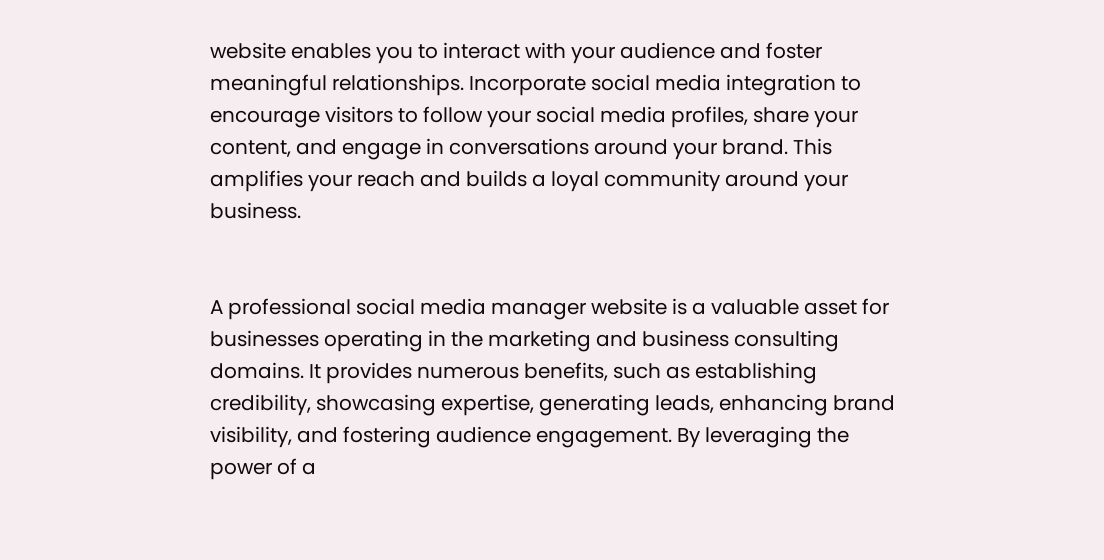website enables you to interact with your audience and foster meaningful relationships. Incorporate social media integration to encourage visitors to follow your social media profiles, share your content, and engage in conversations around your brand. This amplifies your reach and builds a loyal community around your business.


A professional social media manager website is a valuable asset for businesses operating in the marketing and business consulting domains. It provides numerous benefits, such as establishing credibility, showcasing expertise, generating leads, enhancing brand visibility, and fostering audience engagement. By leveraging the power of a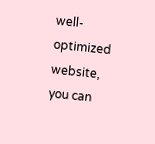well-optimized website, you can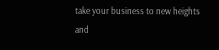take your business to new heights and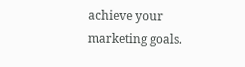achieve your marketing goals.